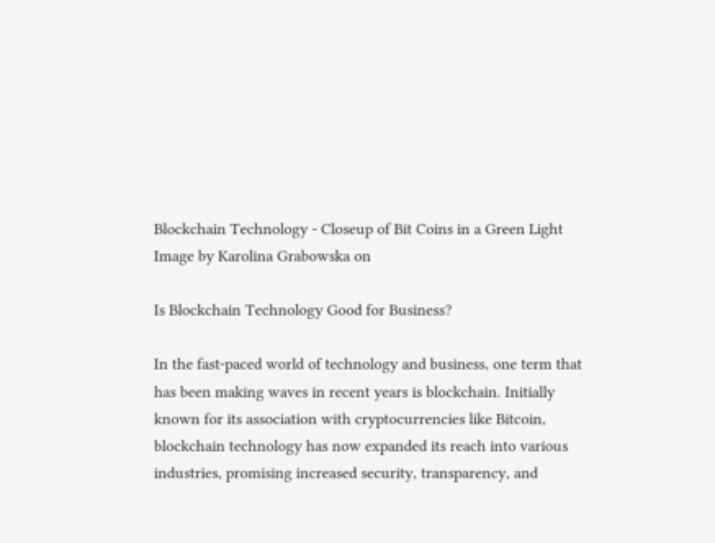Blockchain Technology - Closeup of Bit Coins in a Green Light
Image by Karolina Grabowska on

Is Blockchain Technology Good for Business?

In the fast-paced world of technology and business, one term that has been making waves in recent years is blockchain. Initially known for its association with cryptocurrencies like Bitcoin, blockchain technology has now expanded its reach into various industries, promising increased security, transparency, and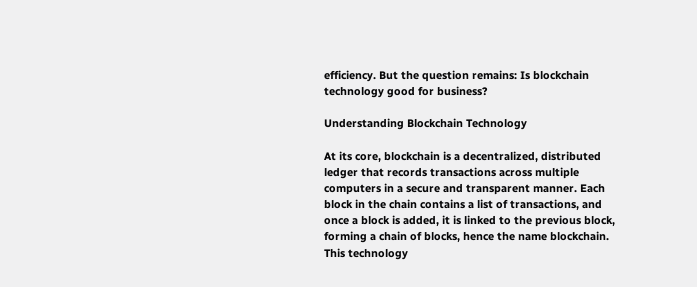efficiency. But the question remains: Is blockchain technology good for business?

Understanding Blockchain Technology

At its core, blockchain is a decentralized, distributed ledger that records transactions across multiple computers in a secure and transparent manner. Each block in the chain contains a list of transactions, and once a block is added, it is linked to the previous block, forming a chain of blocks, hence the name blockchain. This technology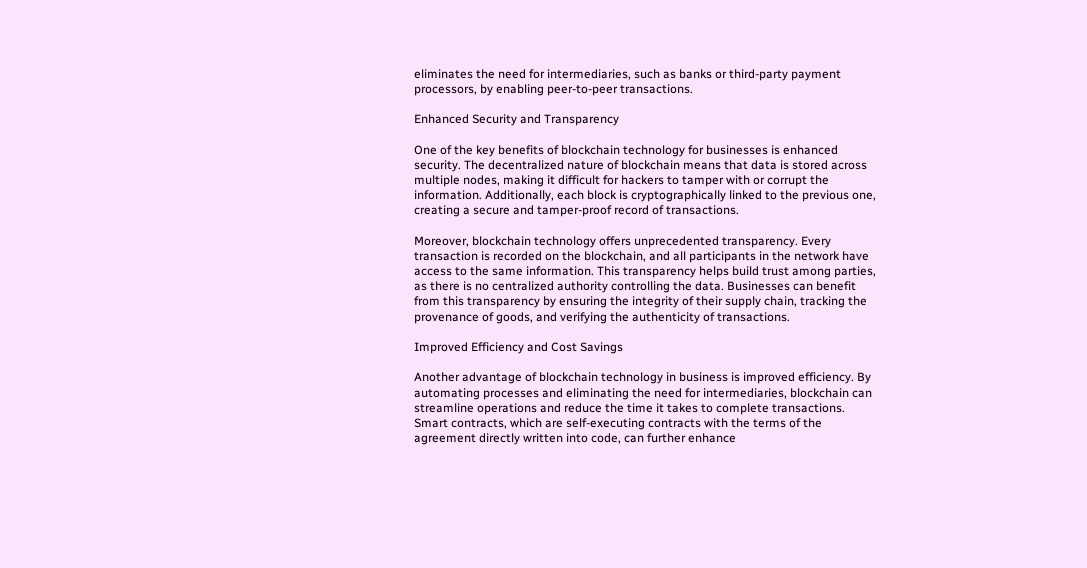eliminates the need for intermediaries, such as banks or third-party payment processors, by enabling peer-to-peer transactions.

Enhanced Security and Transparency

One of the key benefits of blockchain technology for businesses is enhanced security. The decentralized nature of blockchain means that data is stored across multiple nodes, making it difficult for hackers to tamper with or corrupt the information. Additionally, each block is cryptographically linked to the previous one, creating a secure and tamper-proof record of transactions.

Moreover, blockchain technology offers unprecedented transparency. Every transaction is recorded on the blockchain, and all participants in the network have access to the same information. This transparency helps build trust among parties, as there is no centralized authority controlling the data. Businesses can benefit from this transparency by ensuring the integrity of their supply chain, tracking the provenance of goods, and verifying the authenticity of transactions.

Improved Efficiency and Cost Savings

Another advantage of blockchain technology in business is improved efficiency. By automating processes and eliminating the need for intermediaries, blockchain can streamline operations and reduce the time it takes to complete transactions. Smart contracts, which are self-executing contracts with the terms of the agreement directly written into code, can further enhance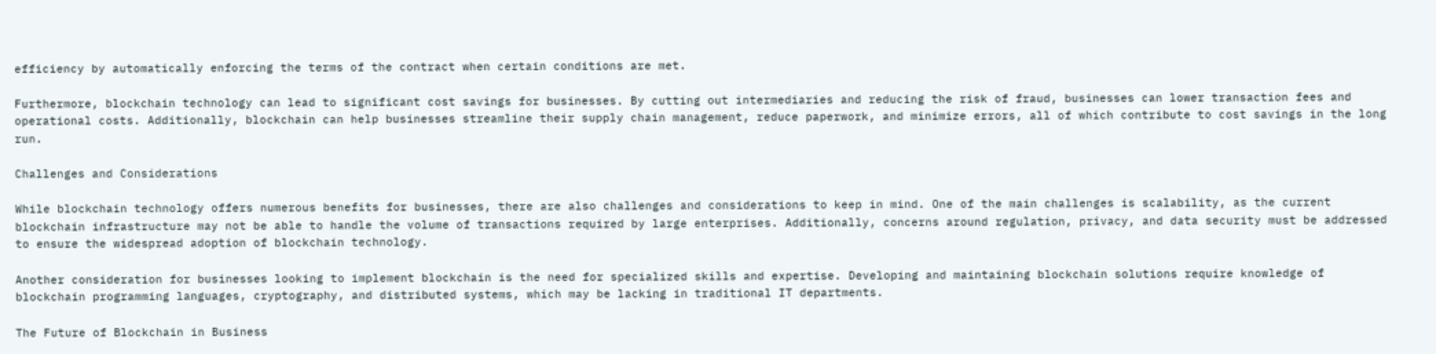efficiency by automatically enforcing the terms of the contract when certain conditions are met.

Furthermore, blockchain technology can lead to significant cost savings for businesses. By cutting out intermediaries and reducing the risk of fraud, businesses can lower transaction fees and operational costs. Additionally, blockchain can help businesses streamline their supply chain management, reduce paperwork, and minimize errors, all of which contribute to cost savings in the long run.

Challenges and Considerations

While blockchain technology offers numerous benefits for businesses, there are also challenges and considerations to keep in mind. One of the main challenges is scalability, as the current blockchain infrastructure may not be able to handle the volume of transactions required by large enterprises. Additionally, concerns around regulation, privacy, and data security must be addressed to ensure the widespread adoption of blockchain technology.

Another consideration for businesses looking to implement blockchain is the need for specialized skills and expertise. Developing and maintaining blockchain solutions require knowledge of blockchain programming languages, cryptography, and distributed systems, which may be lacking in traditional IT departments.

The Future of Blockchain in Business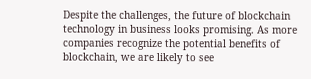Despite the challenges, the future of blockchain technology in business looks promising. As more companies recognize the potential benefits of blockchain, we are likely to see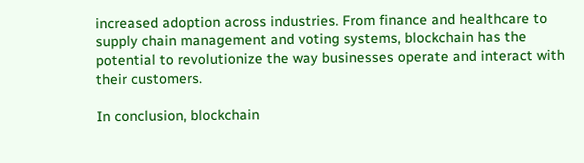increased adoption across industries. From finance and healthcare to supply chain management and voting systems, blockchain has the potential to revolutionize the way businesses operate and interact with their customers.

In conclusion, blockchain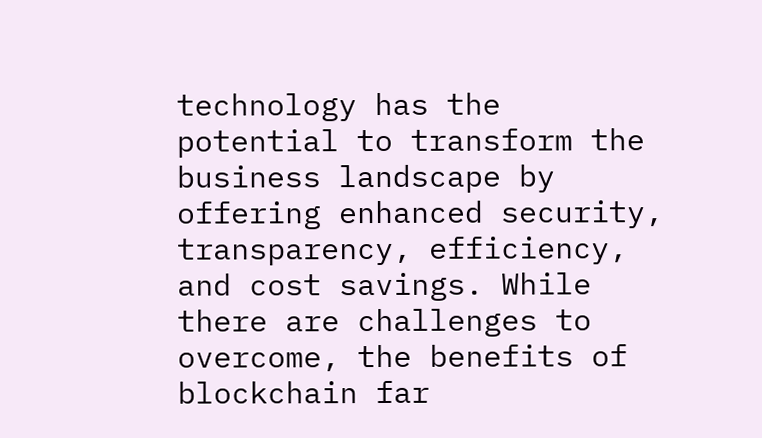technology has the potential to transform the business landscape by offering enhanced security, transparency, efficiency, and cost savings. While there are challenges to overcome, the benefits of blockchain far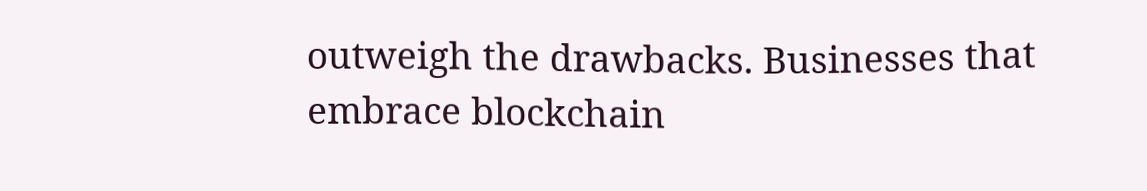outweigh the drawbacks. Businesses that embrace blockchain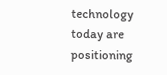technology today are positioning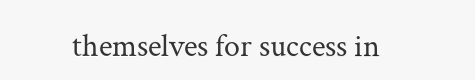themselves for success in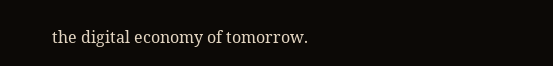the digital economy of tomorrow.